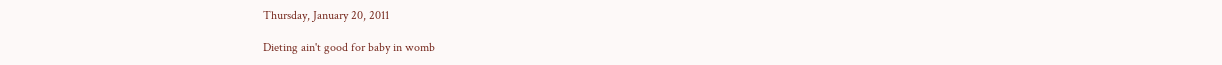Thursday, January 20, 2011

Dieting ain't good for baby in womb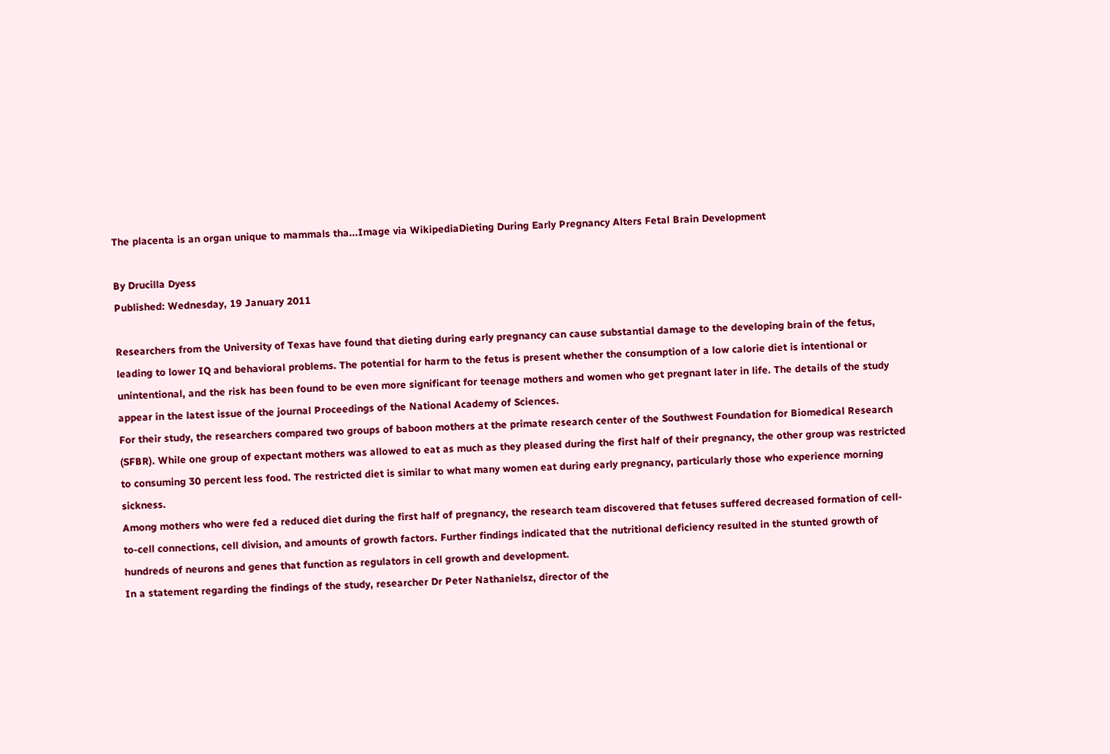The placenta is an organ unique to mammals tha...Image via WikipediaDieting During Early Pregnancy Alters Fetal Brain Development

By Drucilla Dyess
Published: Wednesday, 19 January 2011

Researchers from the University of Texas have found that dieting during early pregnancy can cause substantial damage to the developing brain of the fetus, leading to lower IQ and behavioral problems. The potential for harm to the fetus is present whether the consumption of a low calorie diet is intentional or unintentional, and the risk has been found to be even more significant for teenage mothers and women who get pregnant later in life. The details of the study appear in the latest issue of the journal Proceedings of the National Academy of Sciences.
For their study, the researchers compared two groups of baboon mothers at the primate research center of the Southwest Foundation for Biomedical Research (SFBR). While one group of expectant mothers was allowed to eat as much as they pleased during the first half of their pregnancy, the other group was restricted to consuming 30 percent less food. The restricted diet is similar to what many women eat during early pregnancy, particularly those who experience morning sickness.
Among mothers who were fed a reduced diet during the first half of pregnancy, the research team discovered that fetuses suffered decreased formation of cell-to-cell connections, cell division, and amounts of growth factors. Further findings indicated that the nutritional deficiency resulted in the stunted growth of hundreds of neurons and genes that function as regulators in cell growth and development.
In a statement regarding the findings of the study, researcher Dr Peter Nathanielsz, director of the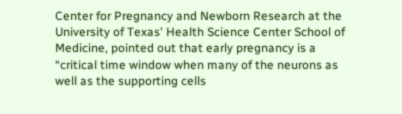Center for Pregnancy and Newborn Research at the University of Texas' Health Science Center School of Medicine, pointed out that early pregnancy is a “critical time window when many of the neurons as well as the supporting cells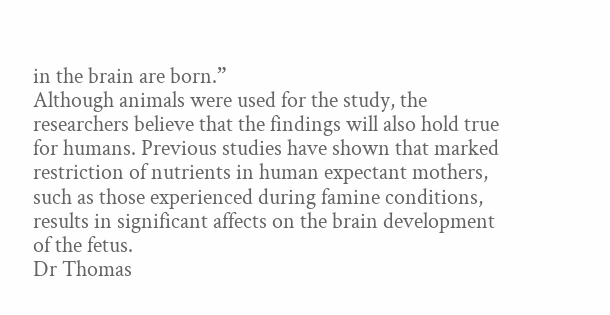in the brain are born.”
Although animals were used for the study, the researchers believe that the findings will also hold true for humans. Previous studies have shown that marked restriction of nutrients in human expectant mothers, such as those experienced during famine conditions, results in significant affects on the brain development of the fetus.
Dr Thomas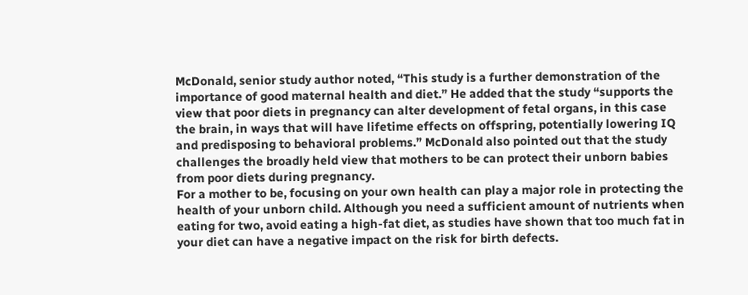McDonald, senior study author noted, “This study is a further demonstration of the importance of good maternal health and diet.” He added that the study “supports the view that poor diets in pregnancy can alter development of fetal organs, in this case the brain, in ways that will have lifetime effects on offspring, potentially lowering IQ and predisposing to behavioral problems.” McDonald also pointed out that the study challenges the broadly held view that mothers to be can protect their unborn babies from poor diets during pregnancy.
For a mother to be, focusing on your own health can play a major role in protecting the health of your unborn child. Although you need a sufficient amount of nutrients when eating for two, avoid eating a high-fat diet, as studies have shown that too much fat in your diet can have a negative impact on the risk for birth defects.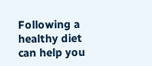Following a healthy diet can help you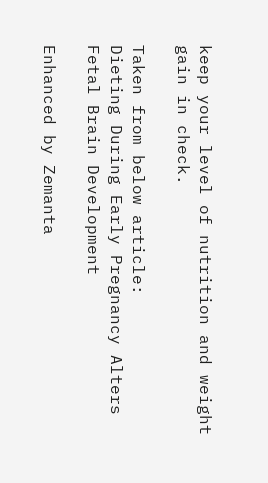keep your level of nutrition and weight gain in check.

Taken from below article:
Dieting During Early Pregnancy Alters Fetal Brain Development

Enhanced by Zemanta